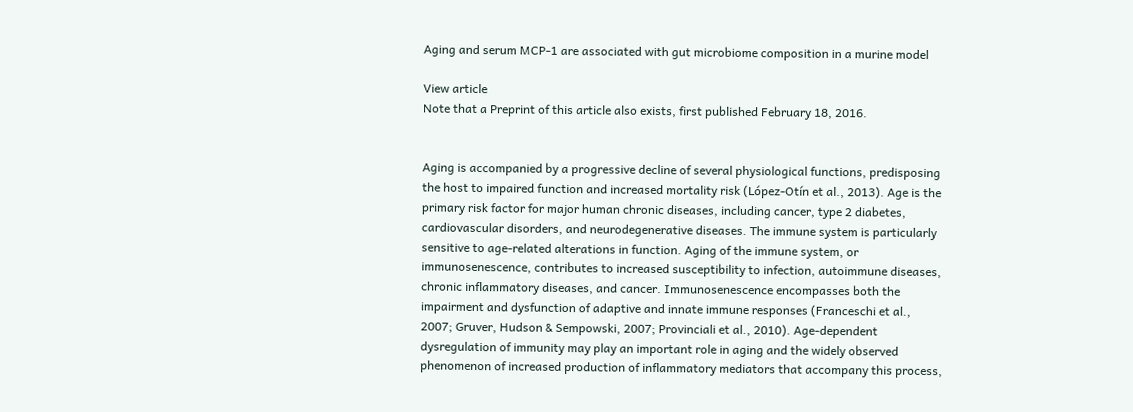Aging and serum MCP-1 are associated with gut microbiome composition in a murine model

View article
Note that a Preprint of this article also exists, first published February 18, 2016.


Aging is accompanied by a progressive decline of several physiological functions, predisposing the host to impaired function and increased mortality risk (López-Otín et al., 2013). Age is the primary risk factor for major human chronic diseases, including cancer, type 2 diabetes, cardiovascular disorders, and neurodegenerative diseases. The immune system is particularly sensitive to age-related alterations in function. Aging of the immune system, or immunosenescence, contributes to increased susceptibility to infection, autoimmune diseases, chronic inflammatory diseases, and cancer. Immunosenescence encompasses both the impairment and dysfunction of adaptive and innate immune responses (Franceschi et al., 2007; Gruver, Hudson & Sempowski, 2007; Provinciali et al., 2010). Age-dependent dysregulation of immunity may play an important role in aging and the widely observed phenomenon of increased production of inflammatory mediators that accompany this process,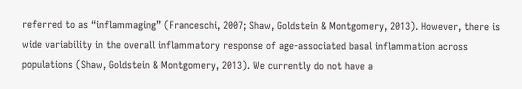referred to as “inflammaging” (Franceschi, 2007; Shaw, Goldstein & Montgomery, 2013). However, there is wide variability in the overall inflammatory response of age-associated basal inflammation across populations (Shaw, Goldstein & Montgomery, 2013). We currently do not have a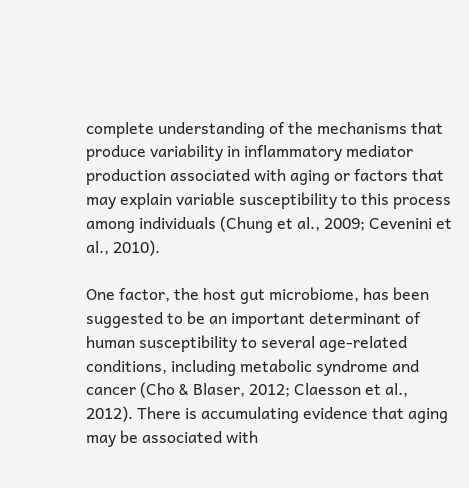complete understanding of the mechanisms that produce variability in inflammatory mediator production associated with aging or factors that may explain variable susceptibility to this process among individuals (Chung et al., 2009; Cevenini et al., 2010).

One factor, the host gut microbiome, has been suggested to be an important determinant of human susceptibility to several age-related conditions, including metabolic syndrome and cancer (Cho & Blaser, 2012; Claesson et al., 2012). There is accumulating evidence that aging may be associated with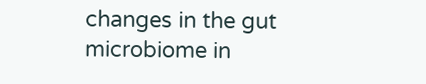changes in the gut microbiome in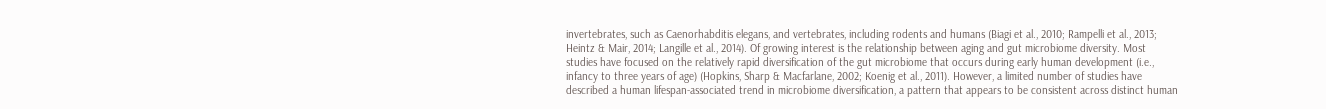invertebrates, such as Caenorhabditis elegans, and vertebrates, including rodents and humans (Biagi et al., 2010; Rampelli et al., 2013; Heintz & Mair, 2014; Langille et al., 2014). Of growing interest is the relationship between aging and gut microbiome diversity. Most studies have focused on the relatively rapid diversification of the gut microbiome that occurs during early human development (i.e., infancy to three years of age) (Hopkins, Sharp & Macfarlane, 2002; Koenig et al., 2011). However, a limited number of studies have described a human lifespan-associated trend in microbiome diversification, a pattern that appears to be consistent across distinct human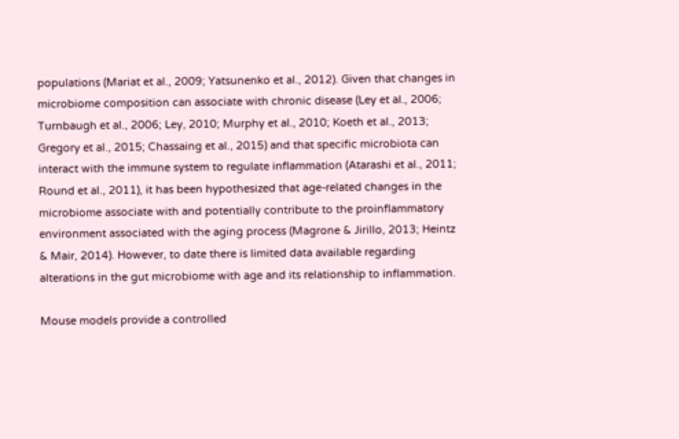populations (Mariat et al., 2009; Yatsunenko et al., 2012). Given that changes in microbiome composition can associate with chronic disease (Ley et al., 2006; Turnbaugh et al., 2006; Ley, 2010; Murphy et al., 2010; Koeth et al., 2013; Gregory et al., 2015; Chassaing et al., 2015) and that specific microbiota can interact with the immune system to regulate inflammation (Atarashi et al., 2011; Round et al., 2011), it has been hypothesized that age-related changes in the microbiome associate with and potentially contribute to the proinflammatory environment associated with the aging process (Magrone & Jirillo, 2013; Heintz & Mair, 2014). However, to date there is limited data available regarding alterations in the gut microbiome with age and its relationship to inflammation.

Mouse models provide a controlled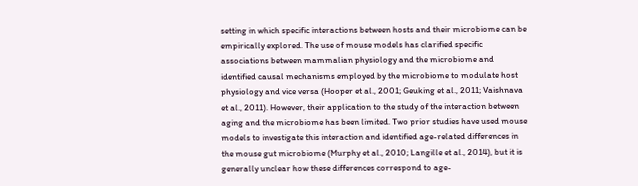setting in which specific interactions between hosts and their microbiome can be empirically explored. The use of mouse models has clarified specific associations between mammalian physiology and the microbiome and identified causal mechanisms employed by the microbiome to modulate host physiology and vice versa (Hooper et al., 2001; Geuking et al., 2011; Vaishnava et al., 2011). However, their application to the study of the interaction between aging and the microbiome has been limited. Two prior studies have used mouse models to investigate this interaction and identified age-related differences in the mouse gut microbiome (Murphy et al., 2010; Langille et al., 2014), but it is generally unclear how these differences correspond to age-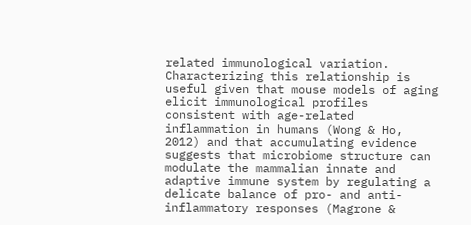related immunological variation. Characterizing this relationship is useful given that mouse models of aging elicit immunological profiles consistent with age-related inflammation in humans (Wong & Ho, 2012) and that accumulating evidence suggests that microbiome structure can modulate the mammalian innate and adaptive immune system by regulating a delicate balance of pro- and anti-inflammatory responses (Magrone &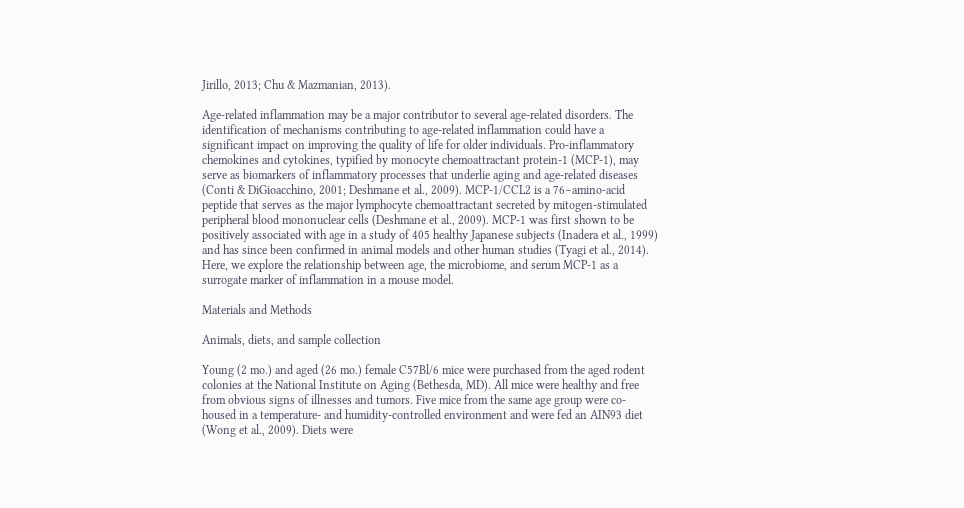Jirillo, 2013; Chu & Mazmanian, 2013).

Age-related inflammation may be a major contributor to several age-related disorders. The identification of mechanisms contributing to age-related inflammation could have a significant impact on improving the quality of life for older individuals. Pro-inflammatory chemokines and cytokines, typified by monocyte chemoattractant protein-1 (MCP-1), may serve as biomarkers of inflammatory processes that underlie aging and age-related diseases (Conti & DiGioacchino, 2001; Deshmane et al., 2009). MCP-1/CCL2 is a 76–amino-acid peptide that serves as the major lymphocyte chemoattractant secreted by mitogen-stimulated peripheral blood mononuclear cells (Deshmane et al., 2009). MCP-1 was first shown to be positively associated with age in a study of 405 healthy Japanese subjects (Inadera et al., 1999) and has since been confirmed in animal models and other human studies (Tyagi et al., 2014). Here, we explore the relationship between age, the microbiome, and serum MCP-1 as a surrogate marker of inflammation in a mouse model.

Materials and Methods

Animals, diets, and sample collection

Young (2 mo.) and aged (26 mo.) female C57Bl/6 mice were purchased from the aged rodent colonies at the National Institute on Aging (Bethesda, MD). All mice were healthy and free from obvious signs of illnesses and tumors. Five mice from the same age group were co-housed in a temperature- and humidity-controlled environment and were fed an AIN93 diet (Wong et al., 2009). Diets were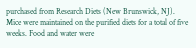purchased from Research Diets (New Brunswick, NJ). Mice were maintained on the purified diets for a total of five weeks. Food and water were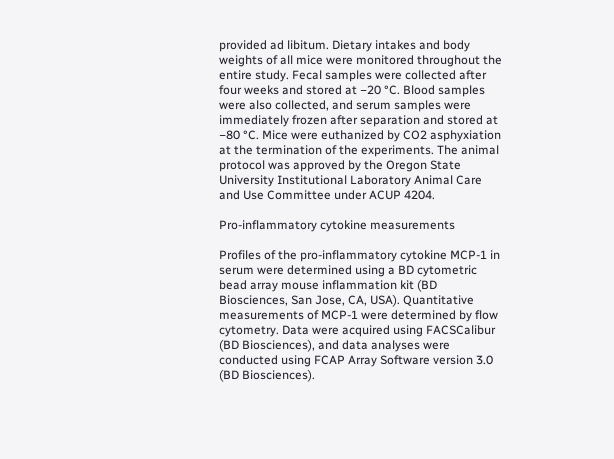provided ad libitum. Dietary intakes and body weights of all mice were monitored throughout the entire study. Fecal samples were collected after four weeks and stored at −20 °C. Blood samples were also collected, and serum samples were immediately frozen after separation and stored at −80 °C. Mice were euthanized by CO2 asphyxiation at the termination of the experiments. The animal protocol was approved by the Oregon State University Institutional Laboratory Animal Care and Use Committee under ACUP 4204.

Pro-inflammatory cytokine measurements

Profiles of the pro-inflammatory cytokine MCP-1 in serum were determined using a BD cytometric bead array mouse inflammation kit (BD Biosciences, San Jose, CA, USA). Quantitative measurements of MCP-1 were determined by flow cytometry. Data were acquired using FACSCalibur (BD Biosciences), and data analyses were conducted using FCAP Array Software version 3.0 (BD Biosciences).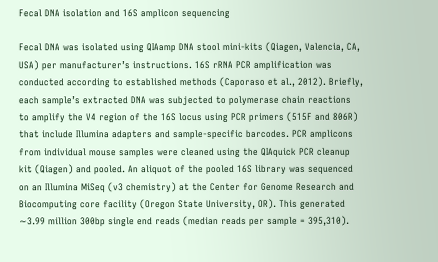Fecal DNA isolation and 16S amplicon sequencing

Fecal DNA was isolated using QIAamp DNA stool mini-kits (Qiagen, Valencia, CA, USA) per manufacturer’s instructions. 16S rRNA PCR amplification was conducted according to established methods (Caporaso et al., 2012). Briefly, each sample’s extracted DNA was subjected to polymerase chain reactions to amplify the V4 region of the 16S locus using PCR primers (515F and 806R) that include Illumina adapters and sample-specific barcodes. PCR amplicons from individual mouse samples were cleaned using the QIAquick PCR cleanup kit (Qiagen) and pooled. An aliquot of the pooled 16S library was sequenced on an Illumina MiSeq (v3 chemistry) at the Center for Genome Research and Biocomputing core facility (Oregon State University, OR). This generated ∼3.99 million 300bp single end reads (median reads per sample = 395,310).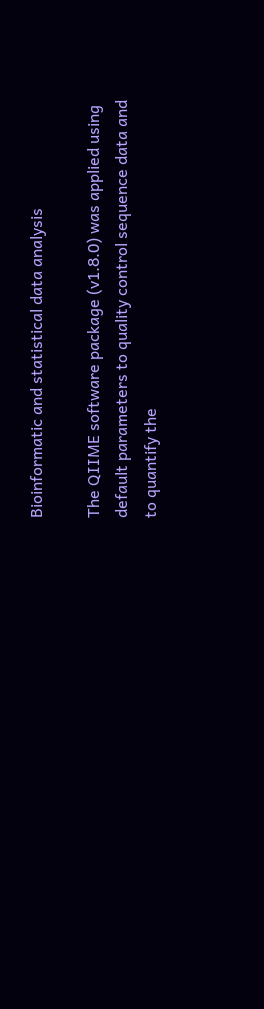Bioinformatic and statistical data analysis

The QIIME software package (v1.8.0) was applied using default parameters to quality control sequence data and to quantify the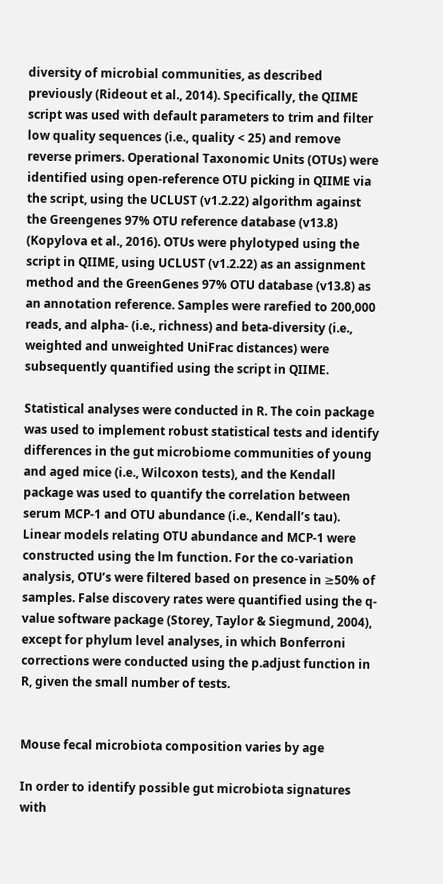diversity of microbial communities, as described previously (Rideout et al., 2014). Specifically, the QIIME script was used with default parameters to trim and filter low quality sequences (i.e., quality < 25) and remove reverse primers. Operational Taxonomic Units (OTUs) were identified using open-reference OTU picking in QIIME via the script, using the UCLUST (v1.2.22) algorithm against the Greengenes 97% OTU reference database (v13.8) (Kopylova et al., 2016). OTUs were phylotyped using the script in QIIME, using UCLUST (v1.2.22) as an assignment method and the GreenGenes 97% OTU database (v13.8) as an annotation reference. Samples were rarefied to 200,000 reads, and alpha- (i.e., richness) and beta-diversity (i.e., weighted and unweighted UniFrac distances) were subsequently quantified using the script in QIIME.

Statistical analyses were conducted in R. The coin package was used to implement robust statistical tests and identify differences in the gut microbiome communities of young and aged mice (i.e., Wilcoxon tests), and the Kendall package was used to quantify the correlation between serum MCP-1 and OTU abundance (i.e., Kendall’s tau). Linear models relating OTU abundance and MCP-1 were constructed using the lm function. For the co-variation analysis, OTU’s were filtered based on presence in ≥50% of samples. False discovery rates were quantified using the q-value software package (Storey, Taylor & Siegmund, 2004), except for phylum level analyses, in which Bonferroni corrections were conducted using the p.adjust function in R, given the small number of tests.


Mouse fecal microbiota composition varies by age

In order to identify possible gut microbiota signatures with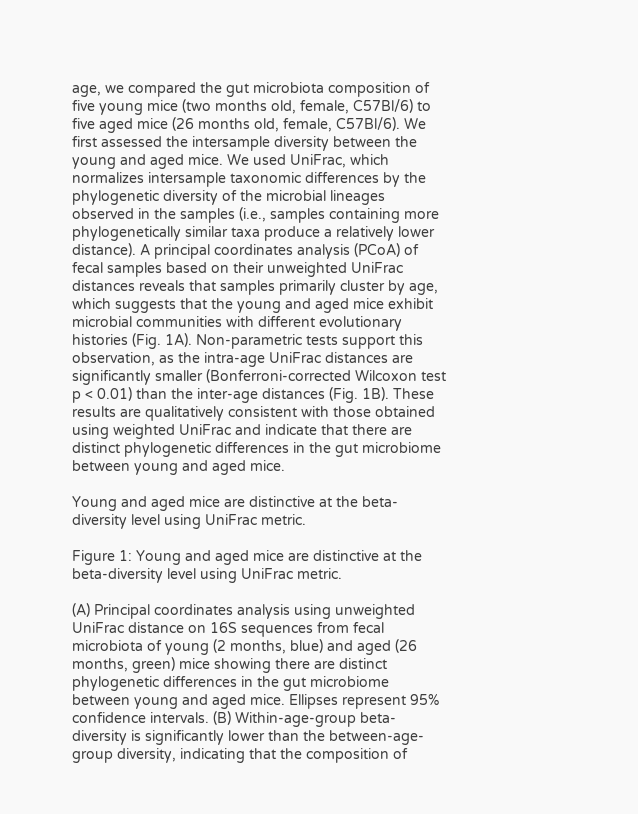age, we compared the gut microbiota composition of five young mice (two months old, female, C57Bl/6) to five aged mice (26 months old, female, C57Bl/6). We first assessed the intersample diversity between the young and aged mice. We used UniFrac, which normalizes intersample taxonomic differences by the phylogenetic diversity of the microbial lineages observed in the samples (i.e., samples containing more phylogenetically similar taxa produce a relatively lower distance). A principal coordinates analysis (PCoA) of fecal samples based on their unweighted UniFrac distances reveals that samples primarily cluster by age, which suggests that the young and aged mice exhibit microbial communities with different evolutionary histories (Fig. 1A). Non-parametric tests support this observation, as the intra-age UniFrac distances are significantly smaller (Bonferroni-corrected Wilcoxon test p < 0.01) than the inter-age distances (Fig. 1B). These results are qualitatively consistent with those obtained using weighted UniFrac and indicate that there are distinct phylogenetic differences in the gut microbiome between young and aged mice.

Young and aged mice are distinctive at the beta-diversity level using UniFrac metric.

Figure 1: Young and aged mice are distinctive at the beta-diversity level using UniFrac metric.

(A) Principal coordinates analysis using unweighted UniFrac distance on 16S sequences from fecal microbiota of young (2 months, blue) and aged (26 months, green) mice showing there are distinct phylogenetic differences in the gut microbiome between young and aged mice. Ellipses represent 95% confidence intervals. (B) Within-age-group beta-diversity is significantly lower than the between-age-group diversity, indicating that the composition of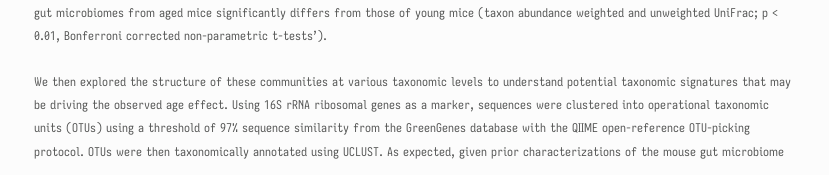gut microbiomes from aged mice significantly differs from those of young mice (taxon abundance weighted and unweighted UniFrac; p < 0.01, Bonferroni corrected non-parametric t-tests’).

We then explored the structure of these communities at various taxonomic levels to understand potential taxonomic signatures that may be driving the observed age effect. Using 16S rRNA ribosomal genes as a marker, sequences were clustered into operational taxonomic units (OTUs) using a threshold of 97% sequence similarity from the GreenGenes database with the QIIME open-reference OTU-picking protocol. OTUs were then taxonomically annotated using UCLUST. As expected, given prior characterizations of the mouse gut microbiome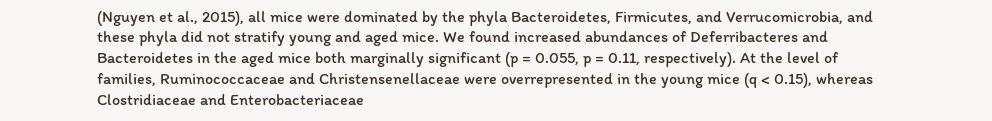(Nguyen et al., 2015), all mice were dominated by the phyla Bacteroidetes, Firmicutes, and Verrucomicrobia, and these phyla did not stratify young and aged mice. We found increased abundances of Deferribacteres and Bacteroidetes in the aged mice both marginally significant (p = 0.055, p = 0.11, respectively). At the level of families, Ruminococcaceae and Christensenellaceae were overrepresented in the young mice (q < 0.15), whereas Clostridiaceae and Enterobacteriaceae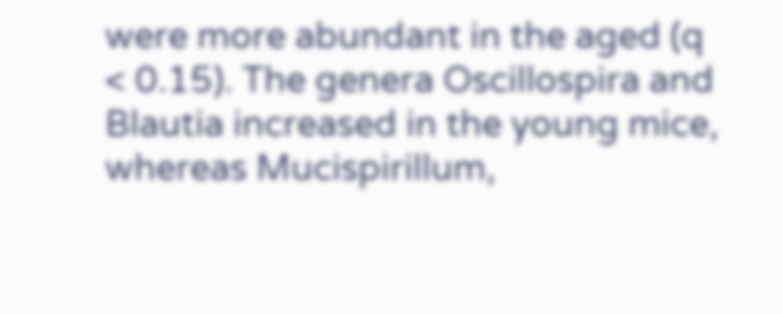were more abundant in the aged (q < 0.15). The genera Oscillospira and Blautia increased in the young mice, whereas Mucispirillum,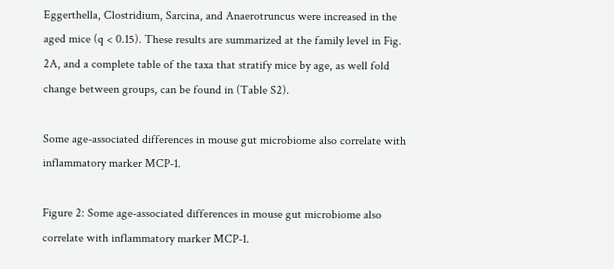Eggerthella, Clostridium, Sarcina, and Anaerotruncus were increased in the aged mice (q < 0.15). These results are summarized at the family level in Fig. 2A, and a complete table of the taxa that stratify mice by age, as well fold change between groups, can be found in (Table S2).

Some age-associated differences in mouse gut microbiome also correlate with inflammatory marker MCP-1.

Figure 2: Some age-associated differences in mouse gut microbiome also correlate with inflammatory marker MCP-1.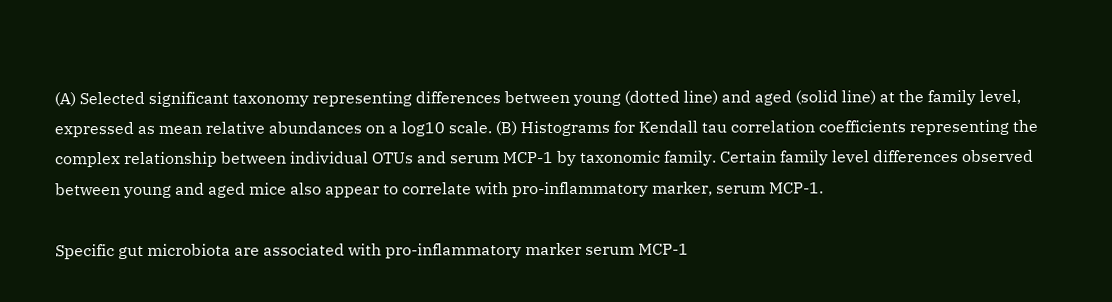(A) Selected significant taxonomy representing differences between young (dotted line) and aged (solid line) at the family level, expressed as mean relative abundances on a log10 scale. (B) Histograms for Kendall tau correlation coefficients representing the complex relationship between individual OTUs and serum MCP-1 by taxonomic family. Certain family level differences observed between young and aged mice also appear to correlate with pro-inflammatory marker, serum MCP-1.

Specific gut microbiota are associated with pro-inflammatory marker serum MCP-1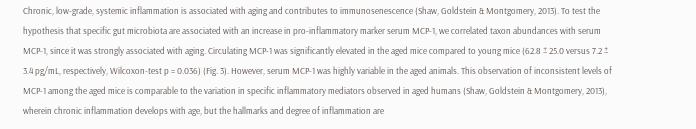Chronic, low-grade, systemic inflammation is associated with aging and contributes to immunosenescence (Shaw, Goldstein & Montgomery, 2013). To test the hypothesis that specific gut microbiota are associated with an increase in pro-inflammatory marker serum MCP-1, we correlated taxon abundances with serum MCP-1, since it was strongly associated with aging. Circulating MCP-1 was significantly elevated in the aged mice compared to young mice (62.8 ± 25.0 versus 7.2 ± 3.4 pg/mL, respectively, Wilcoxon-test p = 0.036) (Fig. 3). However, serum MCP-1 was highly variable in the aged animals. This observation of inconsistent levels of MCP-1 among the aged mice is comparable to the variation in specific inflammatory mediators observed in aged humans (Shaw, Goldstein & Montgomery, 2013), wherein chronic inflammation develops with age, but the hallmarks and degree of inflammation are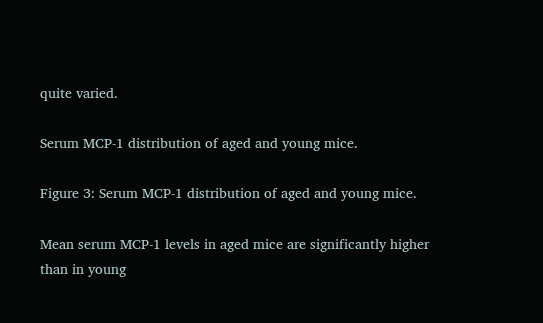quite varied.

Serum MCP-1 distribution of aged and young mice.

Figure 3: Serum MCP-1 distribution of aged and young mice.

Mean serum MCP-1 levels in aged mice are significantly higher than in young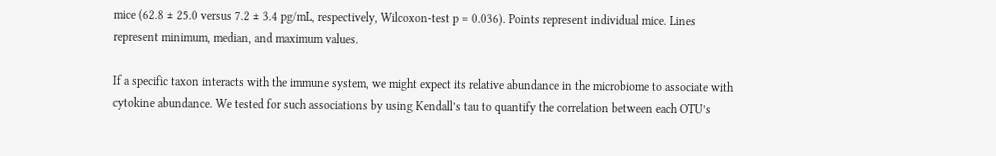mice (62.8 ± 25.0 versus 7.2 ± 3.4 pg/mL, respectively, Wilcoxon-test p = 0.036). Points represent individual mice. Lines represent minimum, median, and maximum values.

If a specific taxon interacts with the immune system, we might expect its relative abundance in the microbiome to associate with cytokine abundance. We tested for such associations by using Kendall’s tau to quantify the correlation between each OTU’s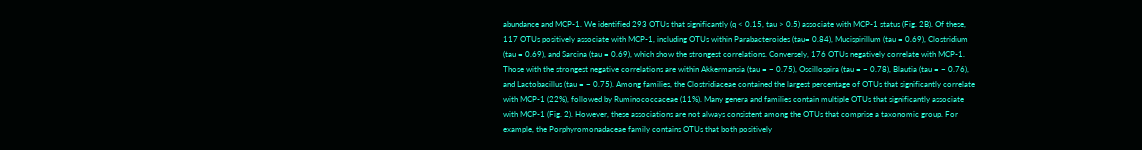abundance and MCP-1. We identified 293 OTUs that significantly (q < 0.15, tau > 0.5) associate with MCP-1 status (Fig. 2B). Of these, 117 OTUs positively associate with MCP-1, including OTUs within Parabacteroides (tau= 0.84), Mucispirillum (tau = 0.69), Clostridium (tau = 0.69), and Sarcina (tau = 0.69), which show the strongest correlations. Conversely, 176 OTUs negatively correlate with MCP-1. Those with the strongest negative correlations are within Akkermansia (tau = − 0.75), Oscillospira (tau = − 0.78), Blautia (tau = − 0.76), and Lactobacillus (tau = − 0.75). Among families, the Clostridiaceae contained the largest percentage of OTUs that significantly correlate with MCP-1 (22%), followed by Ruminococcaceae (11%). Many genera and families contain multiple OTUs that significantly associate with MCP-1 (Fig. 2). However, these associations are not always consistent among the OTUs that comprise a taxonomic group. For example, the Porphyromonadaceae family contains OTUs that both positively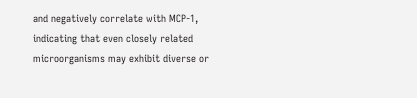and negatively correlate with MCP-1, indicating that even closely related microorganisms may exhibit diverse or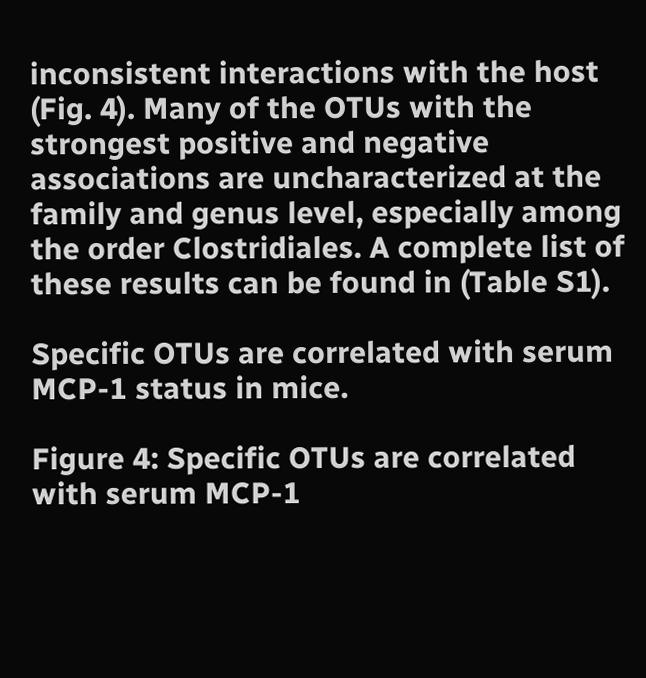inconsistent interactions with the host (Fig. 4). Many of the OTUs with the strongest positive and negative associations are uncharacterized at the family and genus level, especially among the order Clostridiales. A complete list of these results can be found in (Table S1).

Specific OTUs are correlated with serum MCP-1 status in mice.

Figure 4: Specific OTUs are correlated with serum MCP-1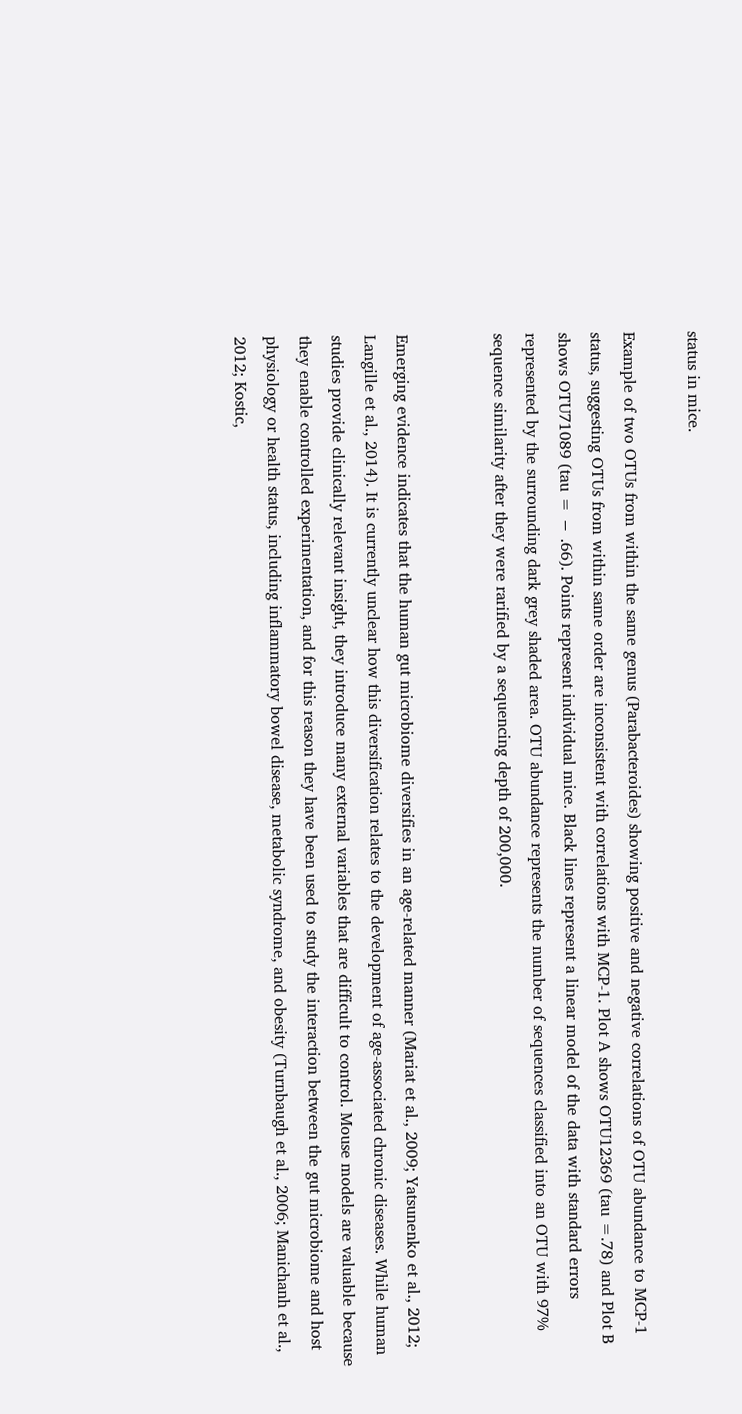status in mice.

Example of two OTUs from within the same genus (Parabacteroides) showing positive and negative correlations of OTU abundance to MCP-1 status, suggesting OTUs from within same order are inconsistent with correlations with MCP-1. Plot A shows OTU12369 (tau =.78) and Plot B shows OTU71089 (tau = − .66). Points represent individual mice. Black lines represent a linear model of the data with standard errors represented by the surrounding dark grey shaded area. OTU abundance represents the number of sequences classified into an OTU with 97% sequence similarity after they were rarified by a sequencing depth of 200,000.


Emerging evidence indicates that the human gut microbiome diversifies in an age-related manner (Mariat et al., 2009; Yatsunenko et al., 2012; Langille et al., 2014). It is currently unclear how this diversification relates to the development of age-associated chronic diseases. While human studies provide clinically relevant insight, they introduce many external variables that are difficult to control. Mouse models are valuable because they enable controlled experimentation, and for this reason they have been used to study the interaction between the gut microbiome and host physiology or health status, including inflammatory bowel disease, metabolic syndrome, and obesity (Turnbaugh et al., 2006; Manichanh et al., 2012; Kostic,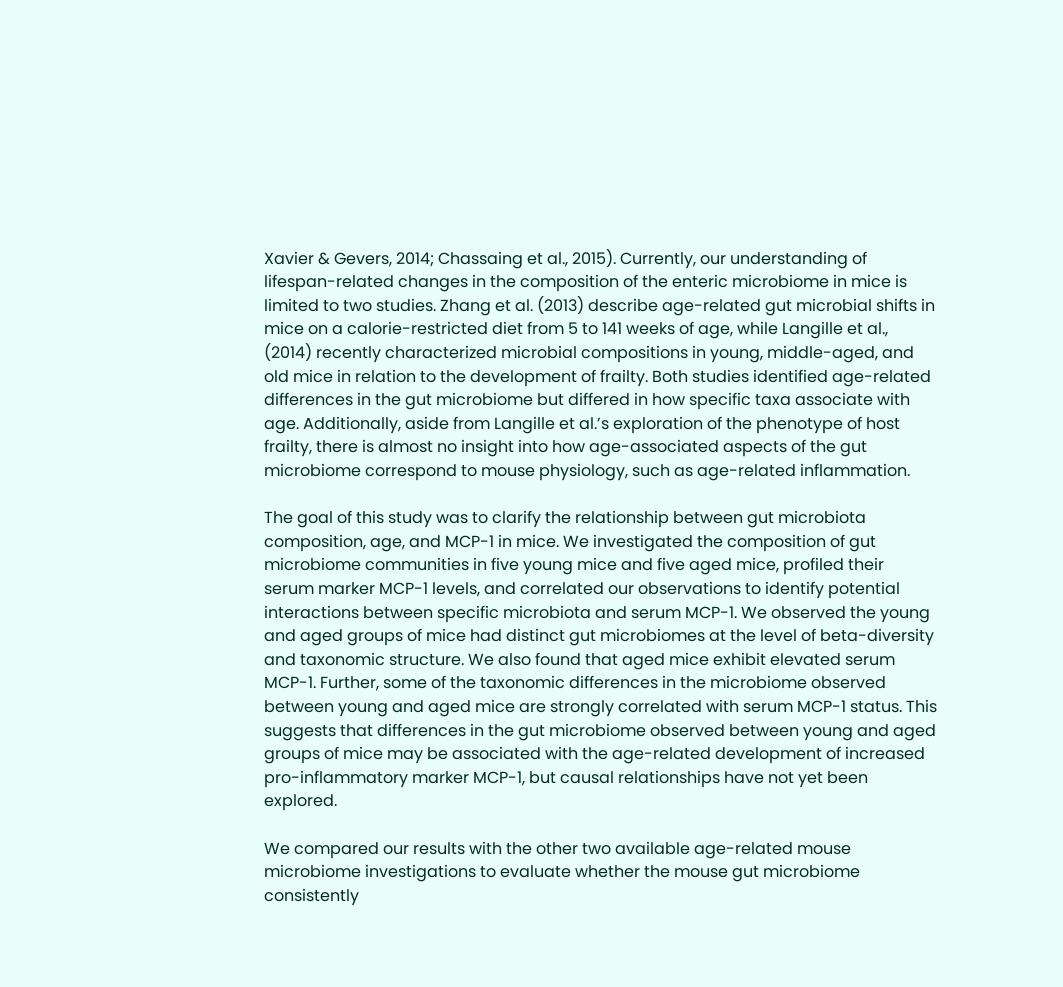Xavier & Gevers, 2014; Chassaing et al., 2015). Currently, our understanding of lifespan-related changes in the composition of the enteric microbiome in mice is limited to two studies. Zhang et al. (2013) describe age-related gut microbial shifts in mice on a calorie-restricted diet from 5 to 141 weeks of age, while Langille et al., (2014) recently characterized microbial compositions in young, middle-aged, and old mice in relation to the development of frailty. Both studies identified age-related differences in the gut microbiome but differed in how specific taxa associate with age. Additionally, aside from Langille et al.’s exploration of the phenotype of host frailty, there is almost no insight into how age-associated aspects of the gut microbiome correspond to mouse physiology, such as age-related inflammation.

The goal of this study was to clarify the relationship between gut microbiota composition, age, and MCP-1 in mice. We investigated the composition of gut microbiome communities in five young mice and five aged mice, profiled their serum marker MCP-1 levels, and correlated our observations to identify potential interactions between specific microbiota and serum MCP-1. We observed the young and aged groups of mice had distinct gut microbiomes at the level of beta-diversity and taxonomic structure. We also found that aged mice exhibit elevated serum MCP-1. Further, some of the taxonomic differences in the microbiome observed between young and aged mice are strongly correlated with serum MCP-1 status. This suggests that differences in the gut microbiome observed between young and aged groups of mice may be associated with the age-related development of increased pro-inflammatory marker MCP-1, but causal relationships have not yet been explored.

We compared our results with the other two available age-related mouse microbiome investigations to evaluate whether the mouse gut microbiome consistently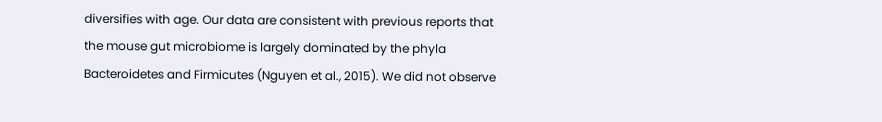diversifies with age. Our data are consistent with previous reports that the mouse gut microbiome is largely dominated by the phyla Bacteroidetes and Firmicutes (Nguyen et al., 2015). We did not observe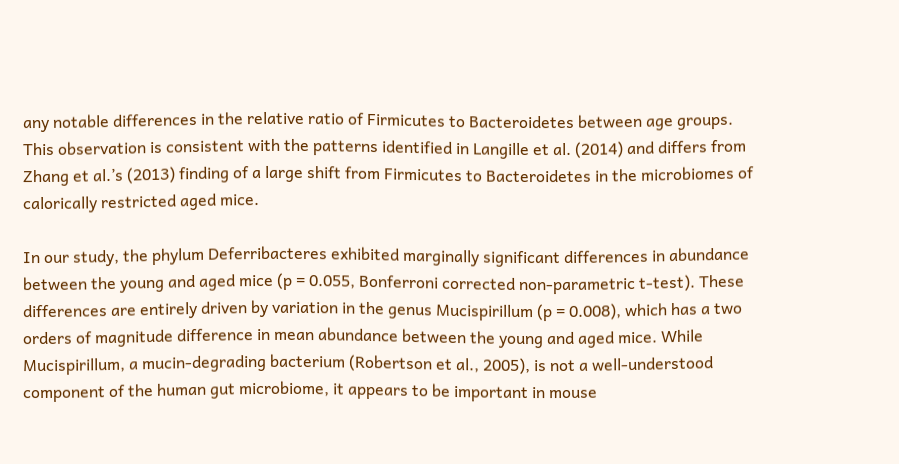any notable differences in the relative ratio of Firmicutes to Bacteroidetes between age groups. This observation is consistent with the patterns identified in Langille et al. (2014) and differs from Zhang et al.’s (2013) finding of a large shift from Firmicutes to Bacteroidetes in the microbiomes of calorically restricted aged mice.

In our study, the phylum Deferribacteres exhibited marginally significant differences in abundance between the young and aged mice (p = 0.055, Bonferroni corrected non-parametric t-test). These differences are entirely driven by variation in the genus Mucispirillum (p = 0.008), which has a two orders of magnitude difference in mean abundance between the young and aged mice. While Mucispirillum, a mucin-degrading bacterium (Robertson et al., 2005), is not a well-understood component of the human gut microbiome, it appears to be important in mouse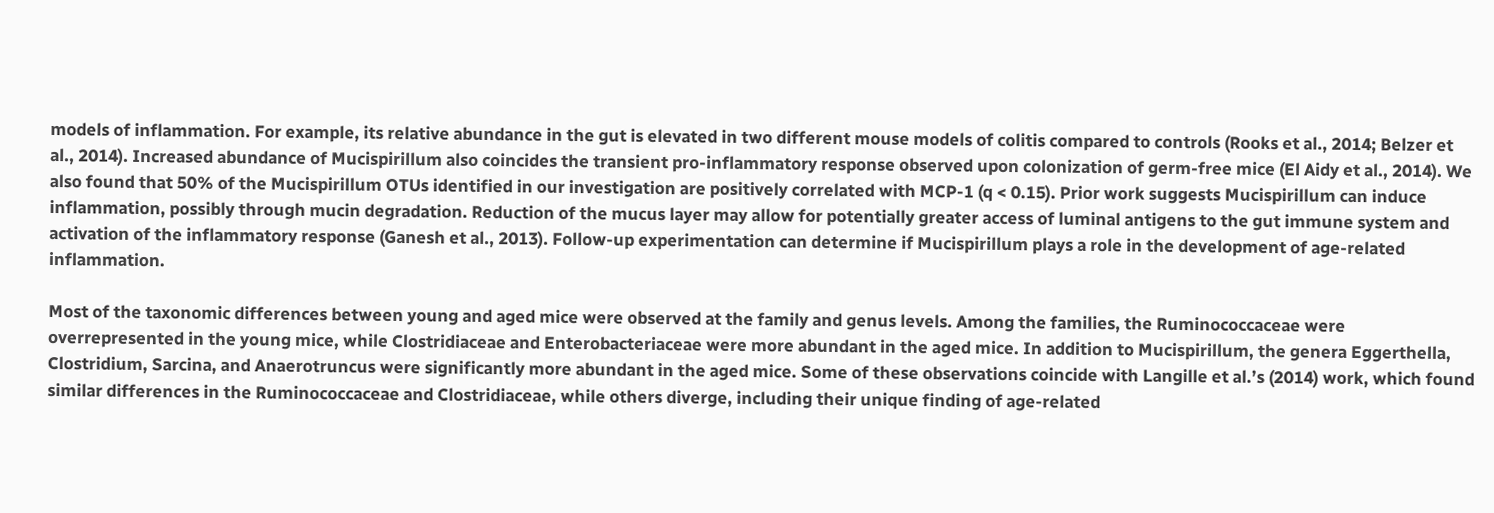models of inflammation. For example, its relative abundance in the gut is elevated in two different mouse models of colitis compared to controls (Rooks et al., 2014; Belzer et al., 2014). Increased abundance of Mucispirillum also coincides the transient pro-inflammatory response observed upon colonization of germ-free mice (El Aidy et al., 2014). We also found that 50% of the Mucispirillum OTUs identified in our investigation are positively correlated with MCP-1 (q < 0.15). Prior work suggests Mucispirillum can induce inflammation, possibly through mucin degradation. Reduction of the mucus layer may allow for potentially greater access of luminal antigens to the gut immune system and activation of the inflammatory response (Ganesh et al., 2013). Follow-up experimentation can determine if Mucispirillum plays a role in the development of age-related inflammation.

Most of the taxonomic differences between young and aged mice were observed at the family and genus levels. Among the families, the Ruminococcaceae were overrepresented in the young mice, while Clostridiaceae and Enterobacteriaceae were more abundant in the aged mice. In addition to Mucispirillum, the genera Eggerthella, Clostridium, Sarcina, and Anaerotruncus were significantly more abundant in the aged mice. Some of these observations coincide with Langille et al.’s (2014) work, which found similar differences in the Ruminococcaceae and Clostridiaceae, while others diverge, including their unique finding of age-related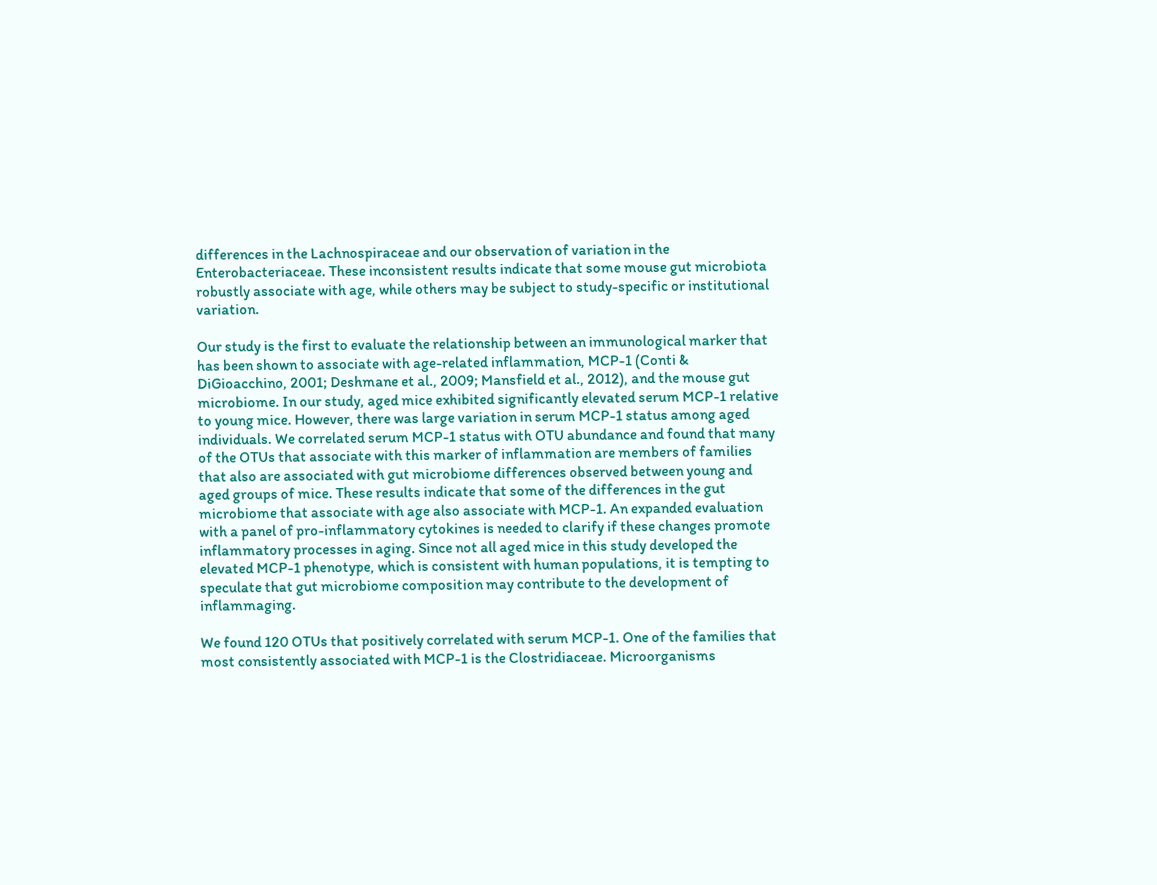differences in the Lachnospiraceae and our observation of variation in the Enterobacteriaceae. These inconsistent results indicate that some mouse gut microbiota robustly associate with age, while others may be subject to study-specific or institutional variation.

Our study is the first to evaluate the relationship between an immunological marker that has been shown to associate with age-related inflammation, MCP-1 (Conti & DiGioacchino, 2001; Deshmane et al., 2009; Mansfield et al., 2012), and the mouse gut microbiome. In our study, aged mice exhibited significantly elevated serum MCP-1 relative to young mice. However, there was large variation in serum MCP-1 status among aged individuals. We correlated serum MCP-1 status with OTU abundance and found that many of the OTUs that associate with this marker of inflammation are members of families that also are associated with gut microbiome differences observed between young and aged groups of mice. These results indicate that some of the differences in the gut microbiome that associate with age also associate with MCP-1. An expanded evaluation with a panel of pro-inflammatory cytokines is needed to clarify if these changes promote inflammatory processes in aging. Since not all aged mice in this study developed the elevated MCP-1 phenotype, which is consistent with human populations, it is tempting to speculate that gut microbiome composition may contribute to the development of inflammaging.

We found 120 OTUs that positively correlated with serum MCP-1. One of the families that most consistently associated with MCP-1 is the Clostridiaceae. Microorganisms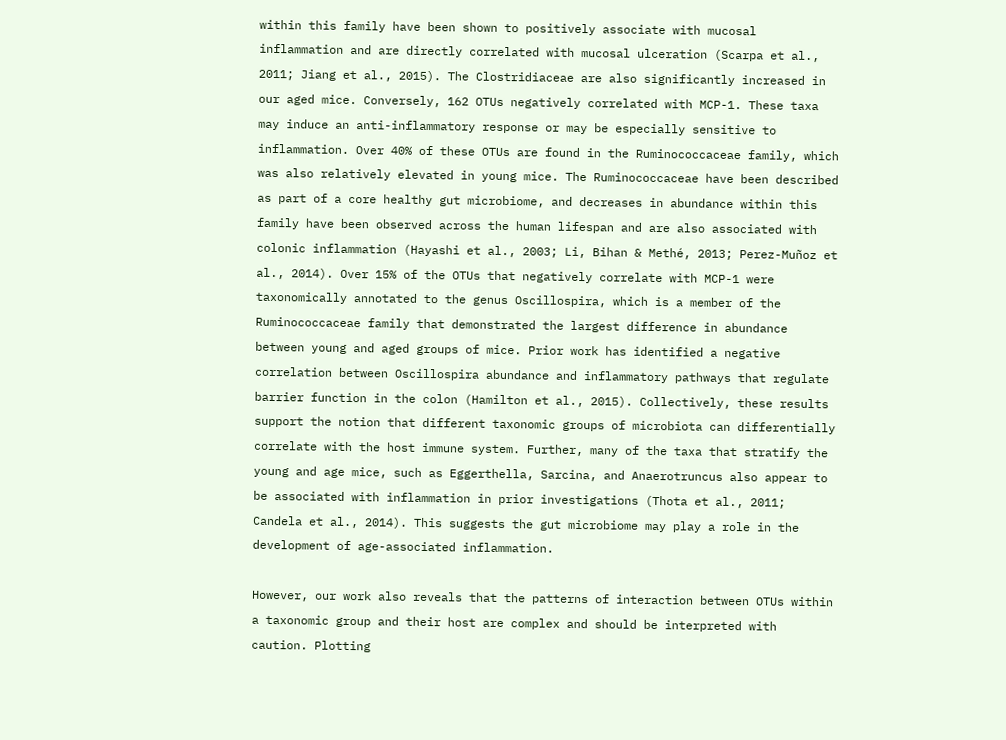within this family have been shown to positively associate with mucosal inflammation and are directly correlated with mucosal ulceration (Scarpa et al., 2011; Jiang et al., 2015). The Clostridiaceae are also significantly increased in our aged mice. Conversely, 162 OTUs negatively correlated with MCP-1. These taxa may induce an anti-inflammatory response or may be especially sensitive to inflammation. Over 40% of these OTUs are found in the Ruminococcaceae family, which was also relatively elevated in young mice. The Ruminococcaceae have been described as part of a core healthy gut microbiome, and decreases in abundance within this family have been observed across the human lifespan and are also associated with colonic inflammation (Hayashi et al., 2003; Li, Bihan & Methé, 2013; Perez-Muñoz et al., 2014). Over 15% of the OTUs that negatively correlate with MCP-1 were taxonomically annotated to the genus Oscillospira, which is a member of the Ruminococcaceae family that demonstrated the largest difference in abundance between young and aged groups of mice. Prior work has identified a negative correlation between Oscillospira abundance and inflammatory pathways that regulate barrier function in the colon (Hamilton et al., 2015). Collectively, these results support the notion that different taxonomic groups of microbiota can differentially correlate with the host immune system. Further, many of the taxa that stratify the young and age mice, such as Eggerthella, Sarcina, and Anaerotruncus also appear to be associated with inflammation in prior investigations (Thota et al., 2011; Candela et al., 2014). This suggests the gut microbiome may play a role in the development of age-associated inflammation.

However, our work also reveals that the patterns of interaction between OTUs within a taxonomic group and their host are complex and should be interpreted with caution. Plotting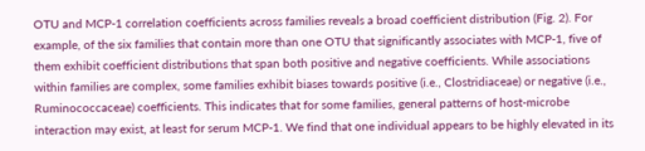OTU and MCP-1 correlation coefficients across families reveals a broad coefficient distribution (Fig. 2). For example, of the six families that contain more than one OTU that significantly associates with MCP-1, five of them exhibit coefficient distributions that span both positive and negative coefficients. While associations within families are complex, some families exhibit biases towards positive (i.e., Clostridiaceae) or negative (i.e., Ruminococcaceae) coefficients. This indicates that for some families, general patterns of host-microbe interaction may exist, at least for serum MCP-1. We find that one individual appears to be highly elevated in its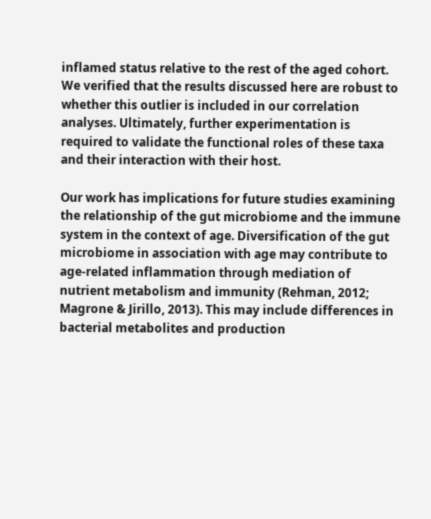inflamed status relative to the rest of the aged cohort. We verified that the results discussed here are robust to whether this outlier is included in our correlation analyses. Ultimately, further experimentation is required to validate the functional roles of these taxa and their interaction with their host.

Our work has implications for future studies examining the relationship of the gut microbiome and the immune system in the context of age. Diversification of the gut microbiome in association with age may contribute to age-related inflammation through mediation of nutrient metabolism and immunity (Rehman, 2012; Magrone & Jirillo, 2013). This may include differences in bacterial metabolites and production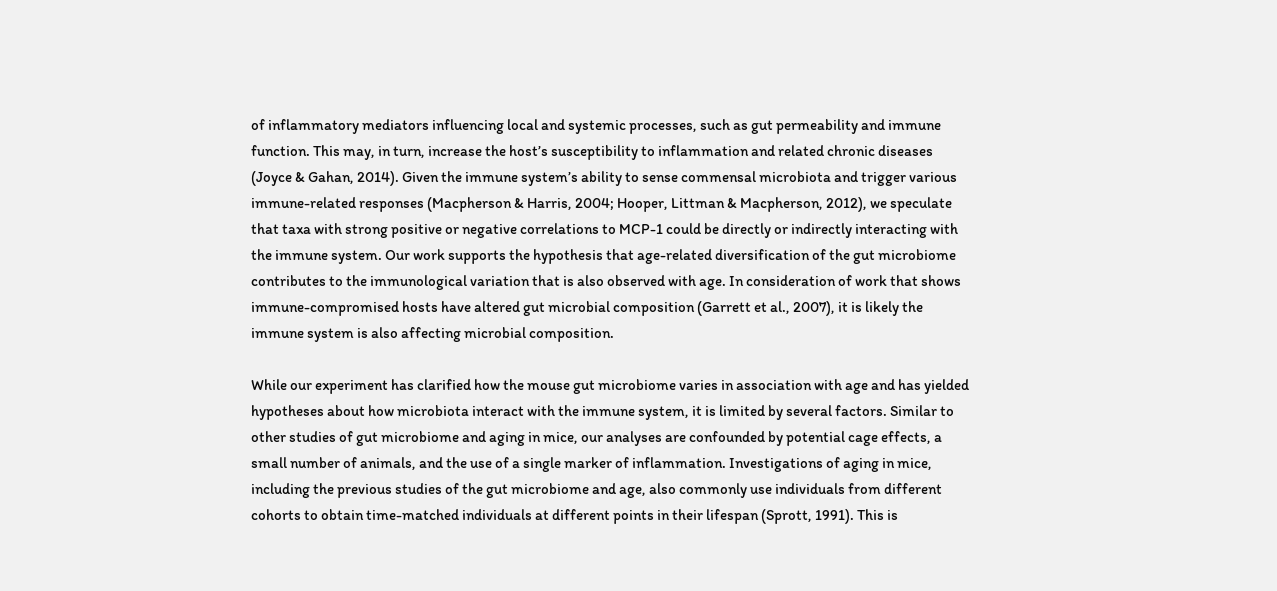of inflammatory mediators influencing local and systemic processes, such as gut permeability and immune function. This may, in turn, increase the host’s susceptibility to inflammation and related chronic diseases (Joyce & Gahan, 2014). Given the immune system’s ability to sense commensal microbiota and trigger various immune-related responses (Macpherson & Harris, 2004; Hooper, Littman & Macpherson, 2012), we speculate that taxa with strong positive or negative correlations to MCP-1 could be directly or indirectly interacting with the immune system. Our work supports the hypothesis that age-related diversification of the gut microbiome contributes to the immunological variation that is also observed with age. In consideration of work that shows immune-compromised hosts have altered gut microbial composition (Garrett et al., 2007), it is likely the immune system is also affecting microbial composition.

While our experiment has clarified how the mouse gut microbiome varies in association with age and has yielded hypotheses about how microbiota interact with the immune system, it is limited by several factors. Similar to other studies of gut microbiome and aging in mice, our analyses are confounded by potential cage effects, a small number of animals, and the use of a single marker of inflammation. Investigations of aging in mice, including the previous studies of the gut microbiome and age, also commonly use individuals from different cohorts to obtain time-matched individuals at different points in their lifespan (Sprott, 1991). This is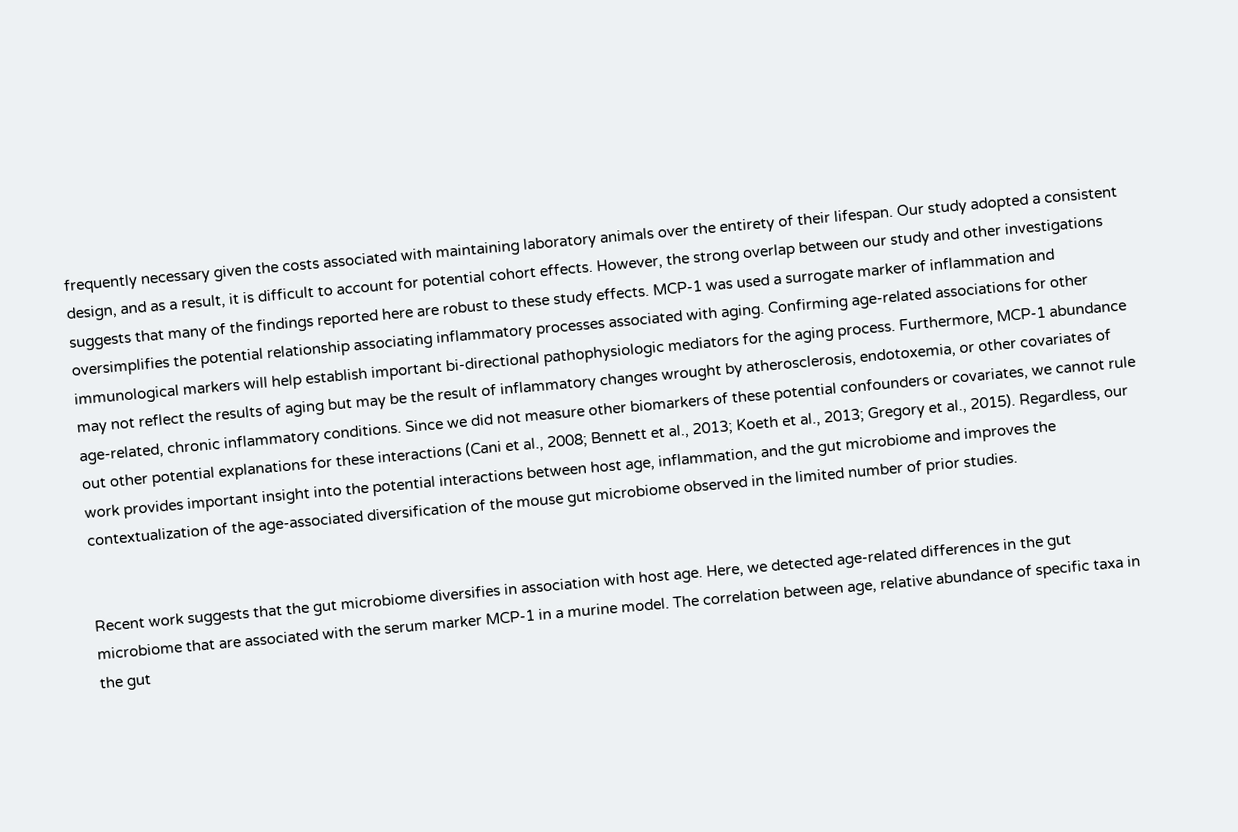frequently necessary given the costs associated with maintaining laboratory animals over the entirety of their lifespan. Our study adopted a consistent design, and as a result, it is difficult to account for potential cohort effects. However, the strong overlap between our study and other investigations suggests that many of the findings reported here are robust to these study effects. MCP-1 was used a surrogate marker of inflammation and oversimplifies the potential relationship associating inflammatory processes associated with aging. Confirming age-related associations for other immunological markers will help establish important bi-directional pathophysiologic mediators for the aging process. Furthermore, MCP-1 abundance may not reflect the results of aging but may be the result of inflammatory changes wrought by atherosclerosis, endotoxemia, or other covariates of age-related, chronic inflammatory conditions. Since we did not measure other biomarkers of these potential confounders or covariates, we cannot rule out other potential explanations for these interactions (Cani et al., 2008; Bennett et al., 2013; Koeth et al., 2013; Gregory et al., 2015). Regardless, our work provides important insight into the potential interactions between host age, inflammation, and the gut microbiome and improves the contextualization of the age-associated diversification of the mouse gut microbiome observed in the limited number of prior studies.


Recent work suggests that the gut microbiome diversifies in association with host age. Here, we detected age-related differences in the gut microbiome that are associated with the serum marker MCP-1 in a murine model. The correlation between age, relative abundance of specific taxa in the gut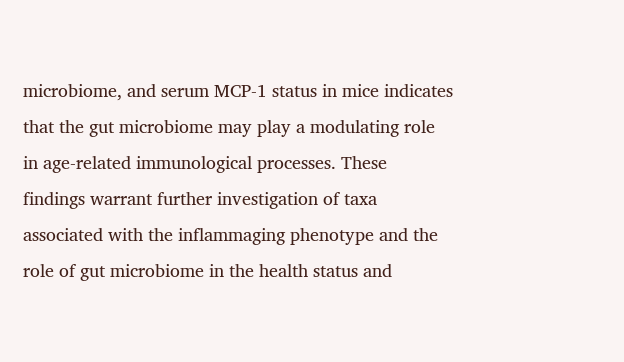microbiome, and serum MCP-1 status in mice indicates that the gut microbiome may play a modulating role in age-related immunological processes. These findings warrant further investigation of taxa associated with the inflammaging phenotype and the role of gut microbiome in the health status and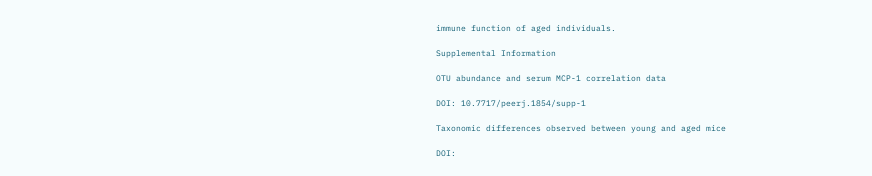immune function of aged individuals.

Supplemental Information

OTU abundance and serum MCP-1 correlation data

DOI: 10.7717/peerj.1854/supp-1

Taxonomic differences observed between young and aged mice

DOI: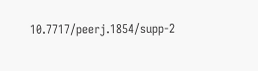10.7717/peerj.1854/supp-2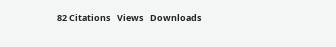82 Citations   Views   Downloads